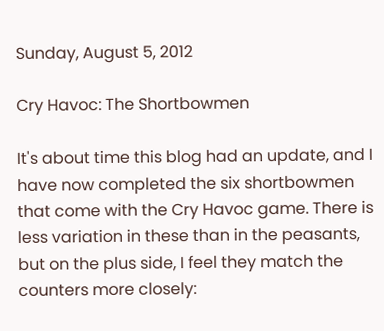Sunday, August 5, 2012

Cry Havoc: The Shortbowmen

It's about time this blog had an update, and I have now completed the six shortbowmen that come with the Cry Havoc game. There is less variation in these than in the peasants, but on the plus side, I feel they match the counters more closely: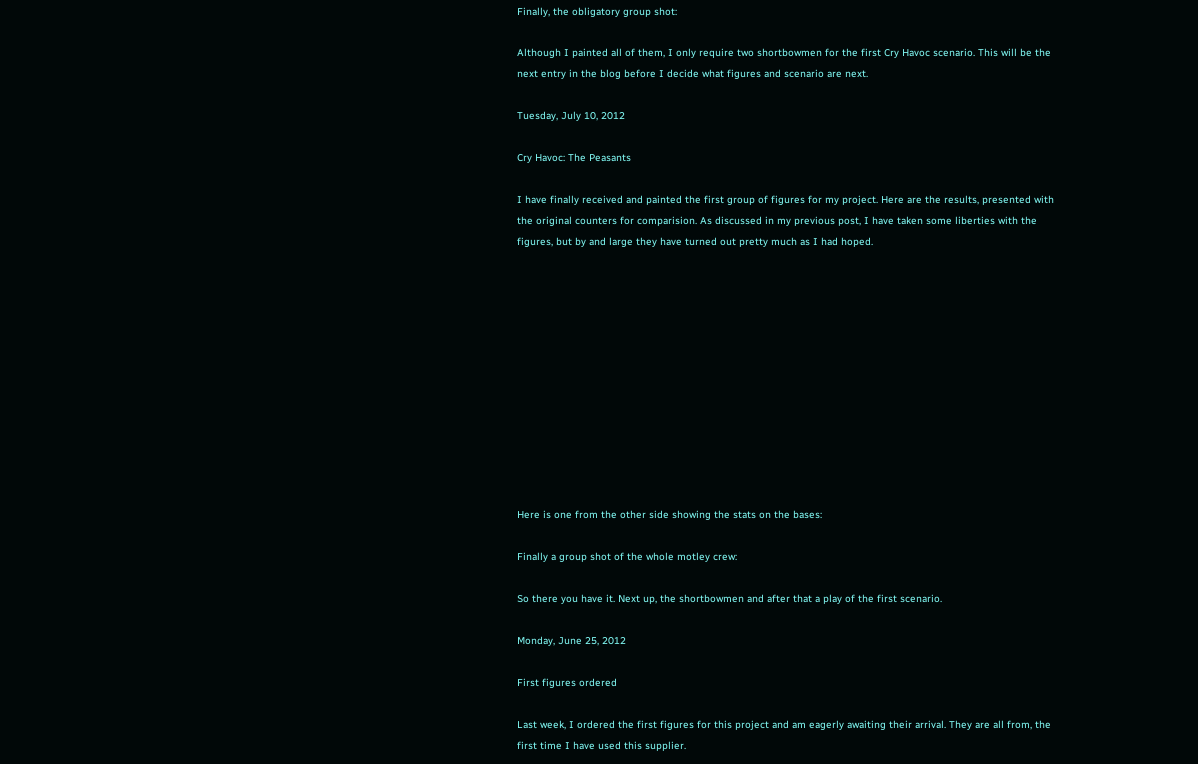Finally, the obligatory group shot:

Although I painted all of them, I only require two shortbowmen for the first Cry Havoc scenario. This will be the next entry in the blog before I decide what figures and scenario are next.

Tuesday, July 10, 2012

Cry Havoc: The Peasants

I have finally received and painted the first group of figures for my project. Here are the results, presented with the original counters for comparision. As discussed in my previous post, I have taken some liberties with the figures, but by and large they have turned out pretty much as I had hoped.












Here is one from the other side showing the stats on the bases:

Finally a group shot of the whole motley crew:

So there you have it. Next up, the shortbowmen and after that a play of the first scenario.

Monday, June 25, 2012

First figures ordered

Last week, I ordered the first figures for this project and am eagerly awaiting their arrival. They are all from, the first time I have used this supplier.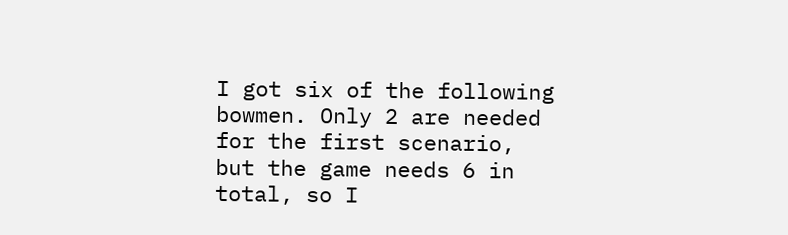I got six of the following bowmen. Only 2 are needed for the first scenario, but the game needs 6 in total, so I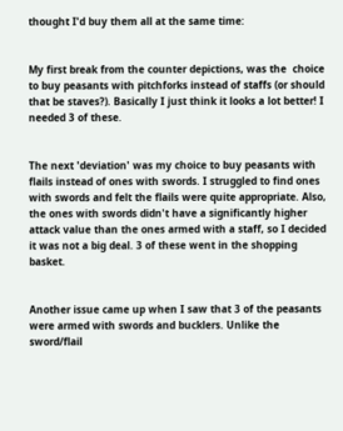thought I'd buy them all at the same time:


My first break from the counter depictions, was the  choice to buy peasants with pitchforks instead of staffs (or should that be staves?). Basically I just think it looks a lot better! I needed 3 of these.


The next 'deviation' was my choice to buy peasants with flails instead of ones with swords. I struggled to find ones with swords and felt the flails were quite appropriate. Also, the ones with swords didn't have a significantly higher attack value than the ones armed with a staff, so I decided it was not a big deal. 3 of these went in the shopping basket.


Another issue came up when I saw that 3 of the peasants were armed with swords and bucklers. Unlike the sword/flail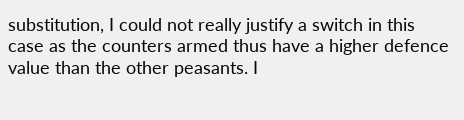substitution, I could not really justify a switch in this case as the counters armed thus have a higher defence value than the other peasants. I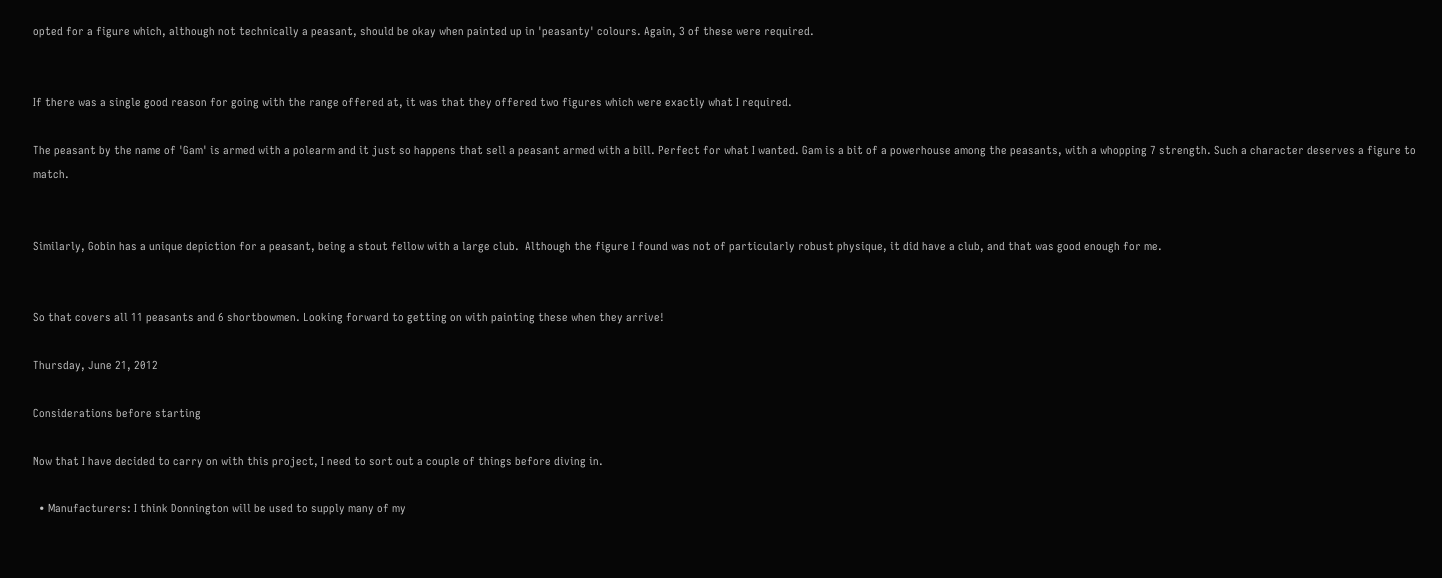opted for a figure which, although not technically a peasant, should be okay when painted up in 'peasanty' colours. Again, 3 of these were required.


If there was a single good reason for going with the range offered at, it was that they offered two figures which were exactly what I required.

The peasant by the name of 'Gam' is armed with a polearm and it just so happens that sell a peasant armed with a bill. Perfect for what I wanted. Gam is a bit of a powerhouse among the peasants, with a whopping 7 strength. Such a character deserves a figure to match.


Similarly, Gobin has a unique depiction for a peasant, being a stout fellow with a large club.  Although the figure I found was not of particularly robust physique, it did have a club, and that was good enough for me.


So that covers all 11 peasants and 6 shortbowmen. Looking forward to getting on with painting these when they arrive!

Thursday, June 21, 2012

Considerations before starting

Now that I have decided to carry on with this project, I need to sort out a couple of things before diving in.

  • Manufacturers: I think Donnington will be used to supply many of my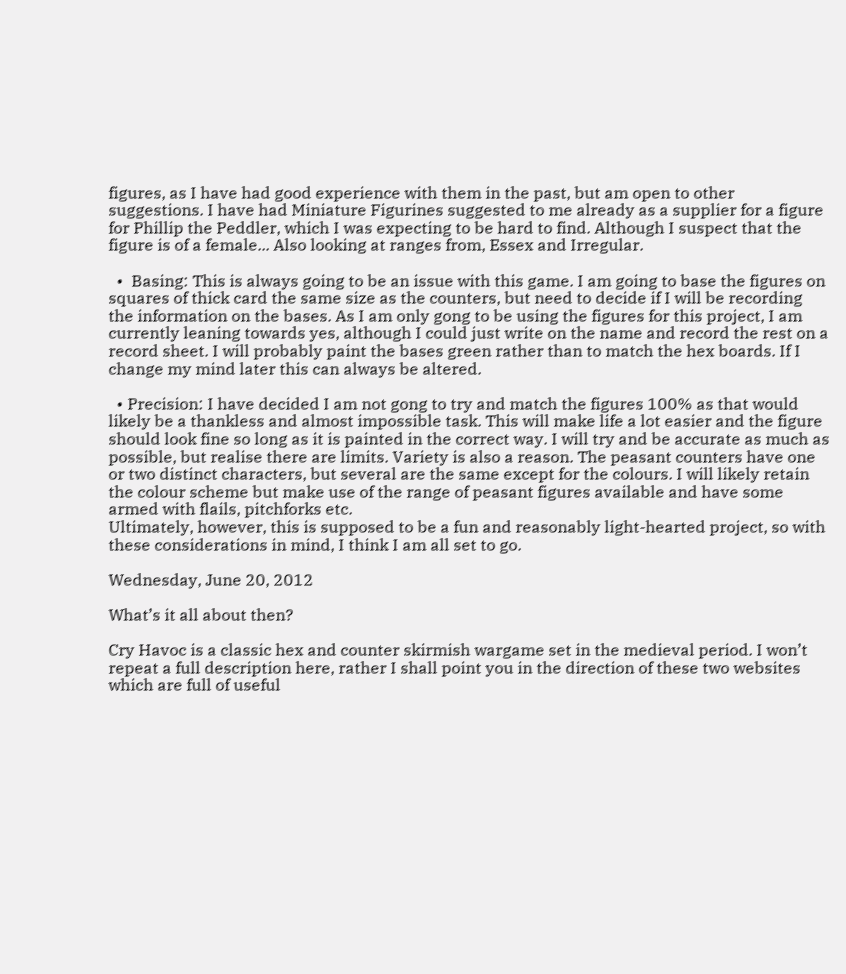figures, as I have had good experience with them in the past, but am open to other suggestions. I have had Miniature Figurines suggested to me already as a supplier for a figure for Phillip the Peddler, which I was expecting to be hard to find. Although I suspect that the figure is of a female... Also looking at ranges from, Essex and Irregular.

  •  Basing: This is always going to be an issue with this game. I am going to base the figures on squares of thick card the same size as the counters, but need to decide if I will be recording the information on the bases. As I am only gong to be using the figures for this project, I am currently leaning towards yes, although I could just write on the name and record the rest on a record sheet. I will probably paint the bases green rather than to match the hex boards. If I change my mind later this can always be altered.

  • Precision: I have decided I am not gong to try and match the figures 100% as that would likely be a thankless and almost impossible task. This will make life a lot easier and the figure should look fine so long as it is painted in the correct way. I will try and be accurate as much as possible, but realise there are limits. Variety is also a reason. The peasant counters have one or two distinct characters, but several are the same except for the colours. I will likely retain the colour scheme but make use of the range of peasant figures available and have some armed with flails, pitchforks etc.
Ultimately, however, this is supposed to be a fun and reasonably light-hearted project, so with these considerations in mind, I think I am all set to go.

Wednesday, June 20, 2012

What’s it all about then?

Cry Havoc is a classic hex and counter skirmish wargame set in the medieval period. I won’t repeat a full description here, rather I shall point you in the direction of these two websites which are full of useful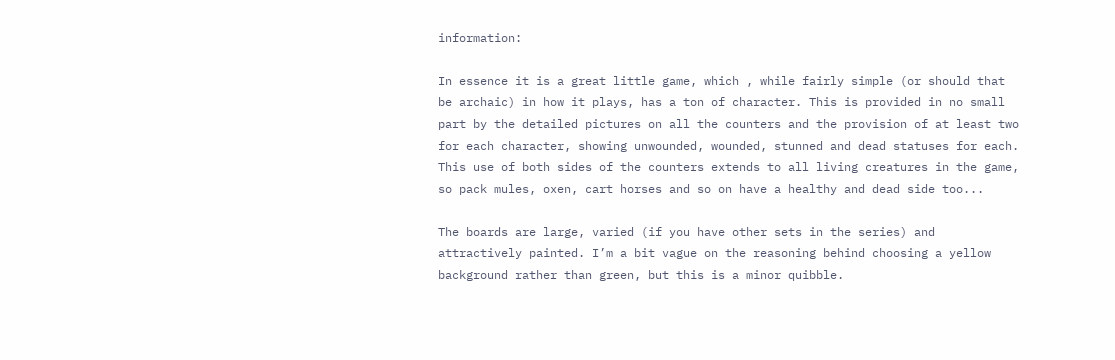information:

In essence it is a great little game, which , while fairly simple (or should that be archaic) in how it plays, has a ton of character. This is provided in no small part by the detailed pictures on all the counters and the provision of at least two for each character, showing unwounded, wounded, stunned and dead statuses for each. This use of both sides of the counters extends to all living creatures in the game, so pack mules, oxen, cart horses and so on have a healthy and dead side too...

The boards are large, varied (if you have other sets in the series) and attractively painted. I’m a bit vague on the reasoning behind choosing a yellow background rather than green, but this is a minor quibble.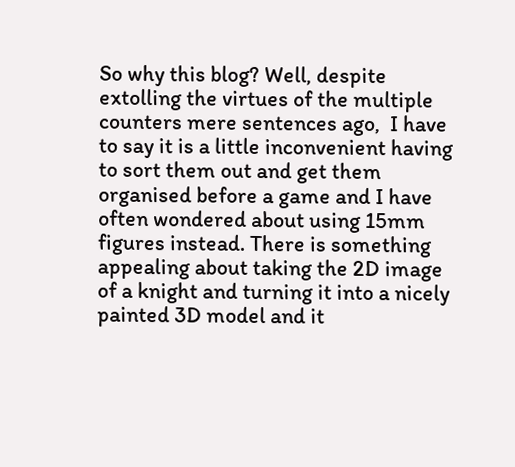So why this blog? Well, despite extolling the virtues of the multiple counters mere sentences ago,  I have to say it is a little inconvenient having to sort them out and get them organised before a game and I have often wondered about using 15mm figures instead. There is something appealing about taking the 2D image of a knight and turning it into a nicely painted 3D model and it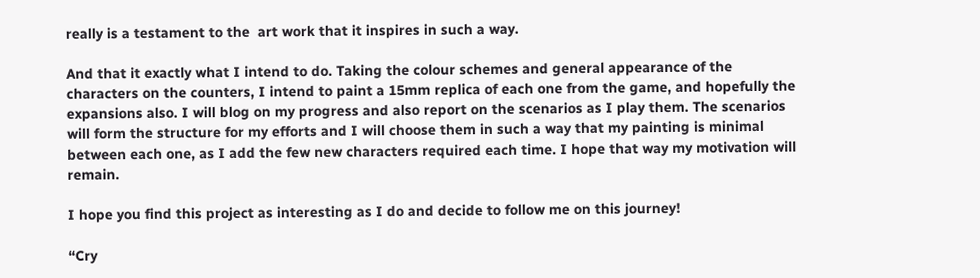really is a testament to the  art work that it inspires in such a way.

And that it exactly what I intend to do. Taking the colour schemes and general appearance of the characters on the counters, I intend to paint a 15mm replica of each one from the game, and hopefully the expansions also. I will blog on my progress and also report on the scenarios as I play them. The scenarios will form the structure for my efforts and I will choose them in such a way that my painting is minimal between each one, as I add the few new characters required each time. I hope that way my motivation will remain.

I hope you find this project as interesting as I do and decide to follow me on this journey!

“Cry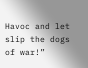Havoc and let slip the dogs of war!”